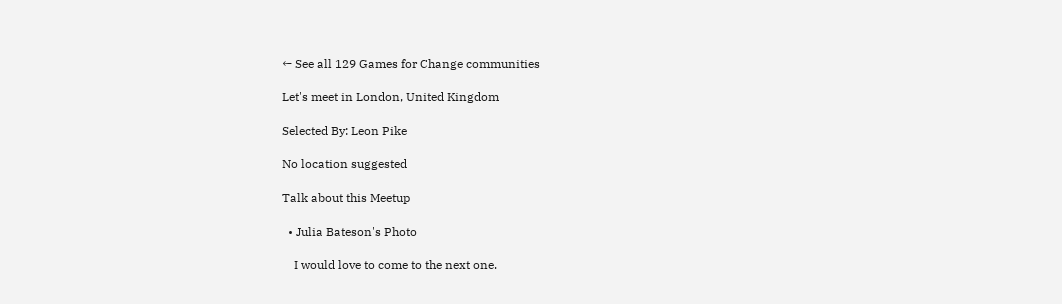← See all 129 Games for Change communities

Let's meet in London, United Kingdom

Selected By: Leon Pike

No location suggested

Talk about this Meetup

  • Julia Bateson's Photo

    I would love to come to the next one.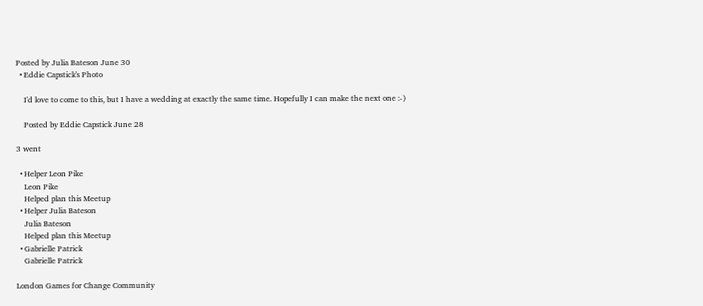Posted by Julia Bateson June 30
  • Eddie Capstick's Photo

    I'd love to come to this, but I have a wedding at exactly the same time. Hopefully I can make the next one :-)

    Posted by Eddie Capstick June 28

3 went

  • Helper Leon Pike
    Leon Pike
    Helped plan this Meetup
  • Helper Julia Bateson
    Julia Bateson
    Helped plan this Meetup
  • Gabrielle Patrick
    Gabrielle Patrick

London Games for Change Community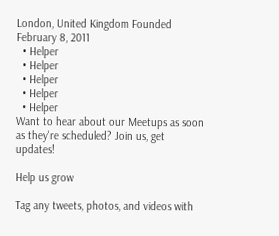London, United Kingdom Founded February 8, 2011
  • Helper
  • Helper
  • Helper
  • Helper
  • Helper
Want to hear about our Meetups as soon as they're scheduled? Join us, get updates!

Help us grow

Tag any tweets, photos, and videos with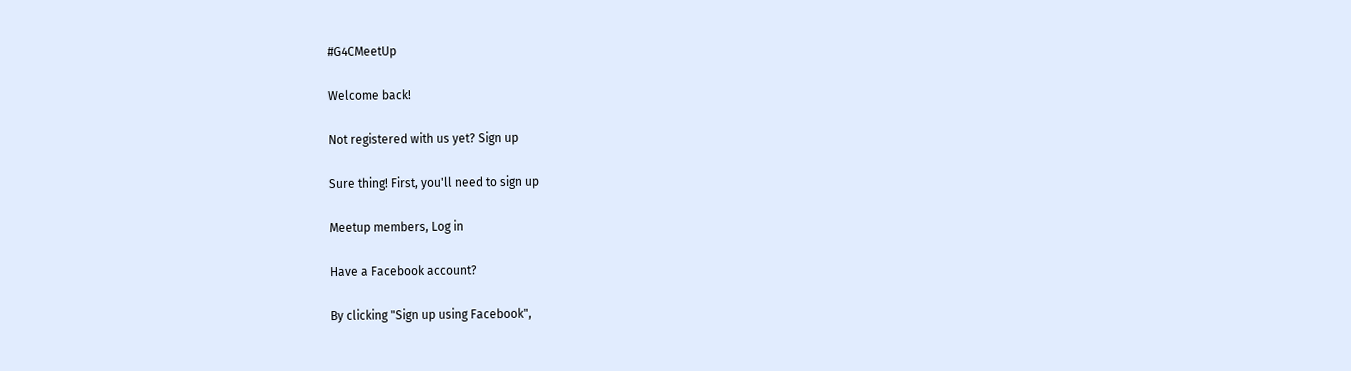#G4CMeetUp

Welcome back!

Not registered with us yet? Sign up

Sure thing! First, you'll need to sign up

Meetup members, Log in

Have a Facebook account?

By clicking "Sign up using Facebook",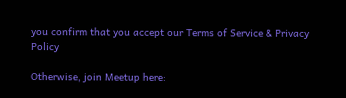you confirm that you accept our Terms of Service & Privacy Policy

Otherwise, join Meetup here: